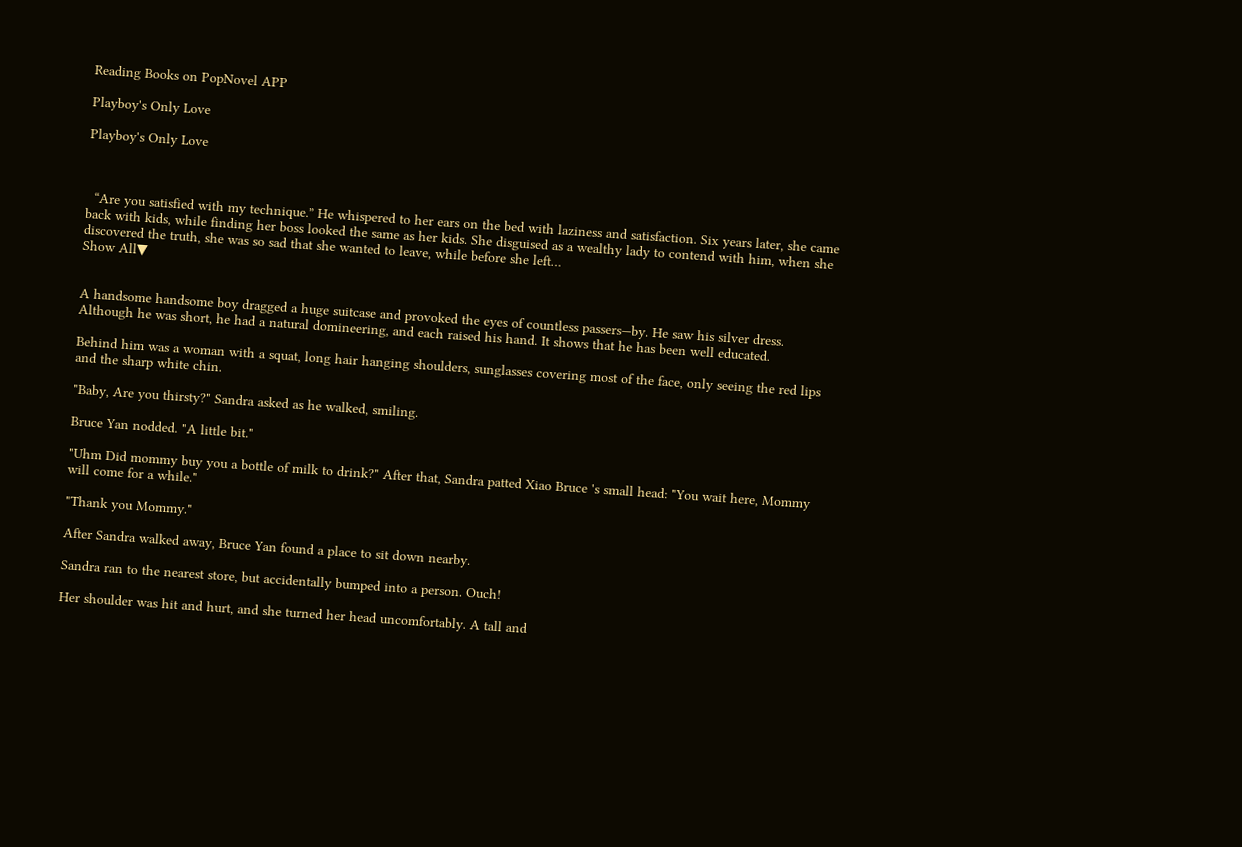Reading Books on PopNovel APP

Playboy's Only Love

Playboy's Only Love



  “Are you satisfied with my technique.” He whispered to her ears on the bed with laziness and satisfaction. Six years later, she came back with kids, while finding her boss looked the same as her kids. She disguised as a wealthy lady to contend with him, when she discovered the truth, she was so sad that she wanted to leave, while before she left…
Show All▼


A handsome handsome boy dragged a huge suitcase and provoked the eyes of countless passers—by. He saw his silver dress. Although he was short, he had a natural domineering, and each raised his hand. It shows that he has been well educated.

Behind him was a woman with a squat, long hair hanging shoulders, sunglasses covering most of the face, only seeing the red lips and the sharp white chin.

"Baby, Are you thirsty?" Sandra asked as he walked, smiling.

Bruce Yan nodded. "A little bit."

"Uhm Did mommy buy you a bottle of milk to drink?" After that, Sandra patted Xiao Bruce 's small head: "You wait here, Mommy will come for a while."

"Thank you Mommy."

After Sandra walked away, Bruce Yan found a place to sit down nearby.

Sandra ran to the nearest store, but accidentally bumped into a person. Ouch!

Her shoulder was hit and hurt, and she turned her head uncomfortably. A tall and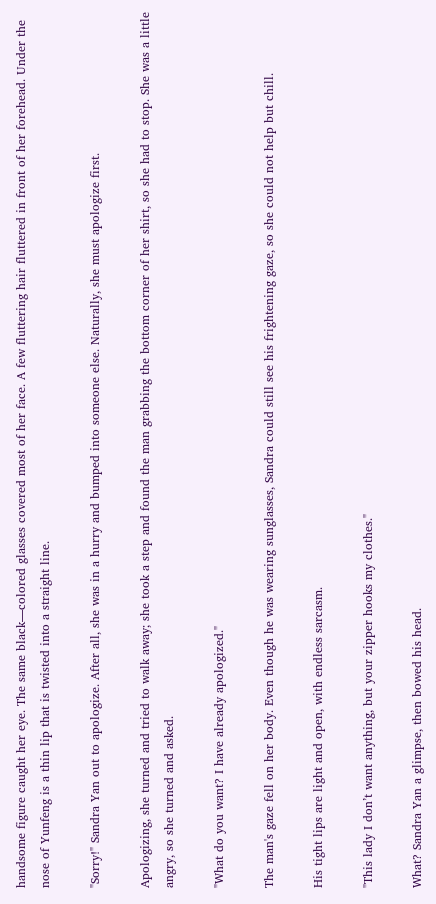handsome figure caught her eye. The same black—colored glasses covered most of her face. A few fluttering hair fluttered in front of her forehead. Under the nose of Yunfeng is a thin lip that is twisted into a straight line.

"Sorry!" Sandra Yan out to apologize. After all, she was in a hurry and bumped into someone else. Naturally, she must apologize first.

Apologizing, she turned and tried to walk away; she took a step and found the man grabbing the bottom corner of her shirt, so she had to stop. She was a little angry, so she turned and asked.

"What do you want? I have already apologized."

The man's gaze fell on her body. Even though he was wearing sunglasses, Sandra could still see his frightening gaze, so she could not help but chill.

His tight lips are light and open, with endless sarcasm.

"This lady I don’t want anything, but your zipper hooks my clothes."

What? Sandra Yan a glimpse, then bowed his head.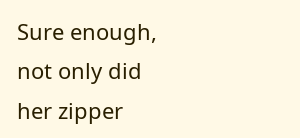Sure enough, not only did her zipper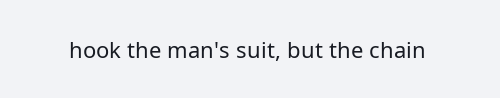hook the man's suit, but the chain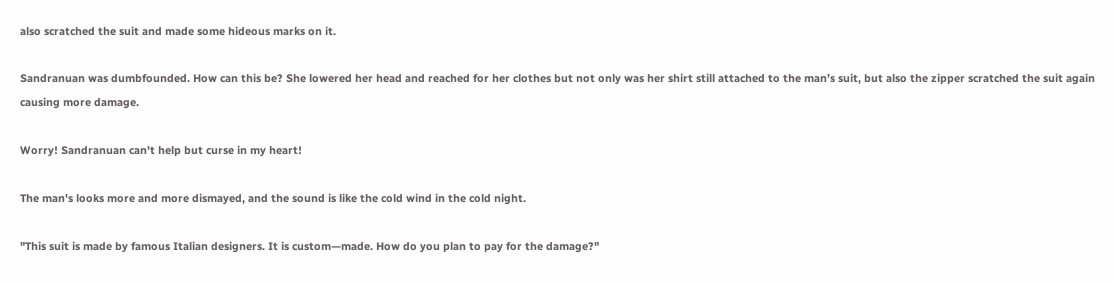also scratched the suit and made some hideous marks on it.

Sandranuan was dumbfounded. How can this be? She lowered her head and reached for her clothes but not only was her shirt still attached to the man’s suit, but also the zipper scratched the suit again causing more damage.

Worry! Sandranuan can't help but curse in my heart!

The man's looks more and more dismayed, and the sound is like the cold wind in the cold night.

"This suit is made by famous Italian designers. It is custom—made. How do you plan to pay for the damage?"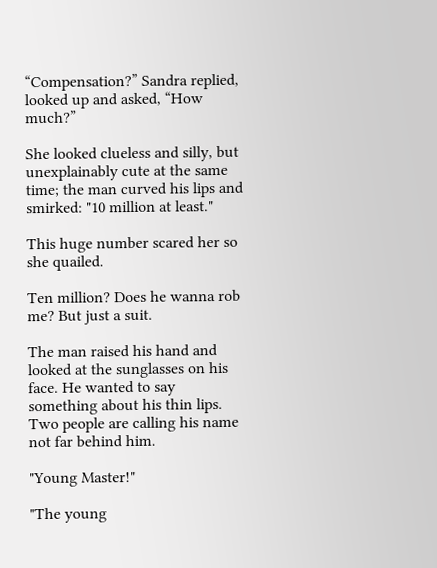“Compensation?” Sandra replied, looked up and asked, “How much?”

She looked clueless and silly, but unexplainably cute at the same time; the man curved his lips and smirked: "10 million at least."

This huge number scared her so she quailed.

Ten million? Does he wanna rob me? But just a suit.

The man raised his hand and looked at the sunglasses on his face. He wanted to say something about his thin lips. Two people are calling his name not far behind him.

"Young Master!"

"The young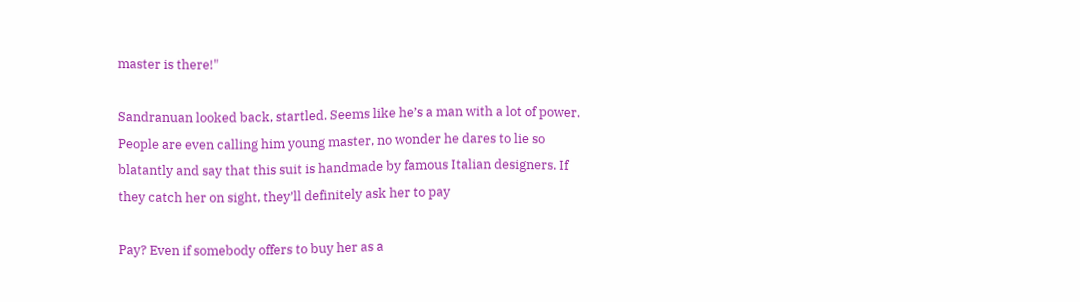master is there!"

Sandranuan looked back, startled. Seems like he’s a man with a lot of power. People are even calling him young master, no wonder he dares to lie so blatantly and say that this suit is handmade by famous Italian designers. If they catch her on sight, they’ll definitely ask her to pay

Pay? Even if somebody offers to buy her as a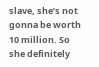slave, she’s not gonna be worth 10 million. So she definitely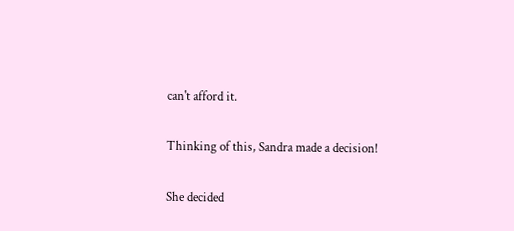can't afford it.

Thinking of this, Sandra made a decision!

She decided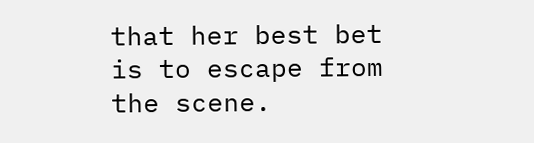that her best bet is to escape from the scene.